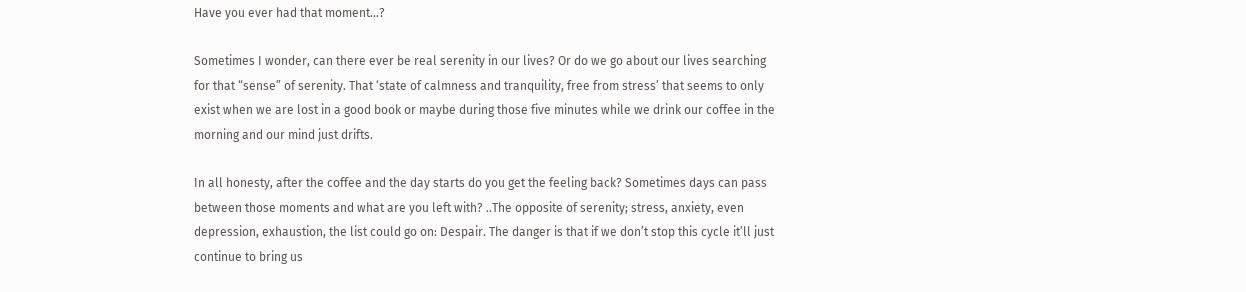Have you ever had that moment…?

Sometimes I wonder, can there ever be real serenity in our lives? Or do we go about our lives searching for that “sense” of serenity. That ‘state of calmness and tranquility, free from stress’ that seems to only exist when we are lost in a good book or maybe during those five minutes while we drink our coffee in the morning and our mind just drifts.

In all honesty, after the coffee and the day starts do you get the feeling back? Sometimes days can pass between those moments and what are you left with? ..The opposite of serenity; stress, anxiety, even depression, exhaustion, the list could go on: Despair. The danger is that if we don’t stop this cycle it’ll just continue to bring us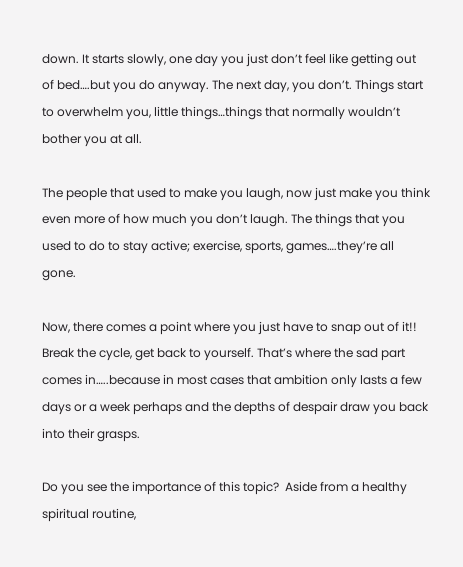down. It starts slowly, one day you just don’t feel like getting out of bed….but you do anyway. The next day, you don’t. Things start to overwhelm you, little things…things that normally wouldn’t bother you at all.

The people that used to make you laugh, now just make you think even more of how much you don’t laugh. The things that you used to do to stay active; exercise, sports, games….they’re all gone.

Now, there comes a point where you just have to snap out of it!! Break the cycle, get back to yourself. That’s where the sad part comes in…..because in most cases that ambition only lasts a few days or a week perhaps and the depths of despair draw you back into their grasps.

Do you see the importance of this topic?  Aside from a healthy spiritual routine,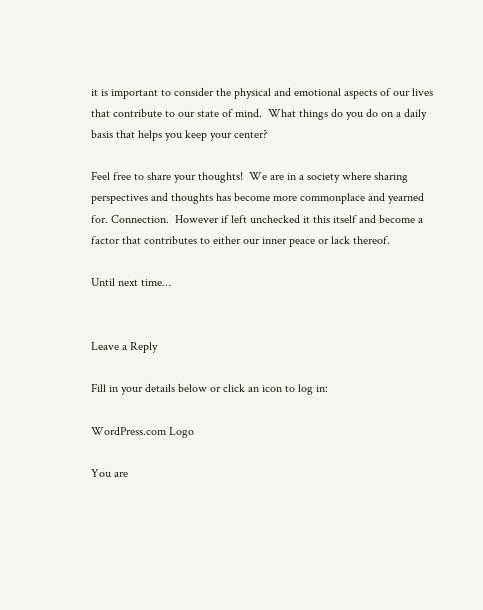it is important to consider the physical and emotional aspects of our lives that contribute to our state of mind.  What things do you do on a daily basis that helps you keep your center?

Feel free to share your thoughts!  We are in a society where sharing perspectives and thoughts has become more commonplace and yearned for. Connection.  However if left unchecked it this itself and become a factor that contributes to either our inner peace or lack thereof.

Until next time…


Leave a Reply

Fill in your details below or click an icon to log in:

WordPress.com Logo

You are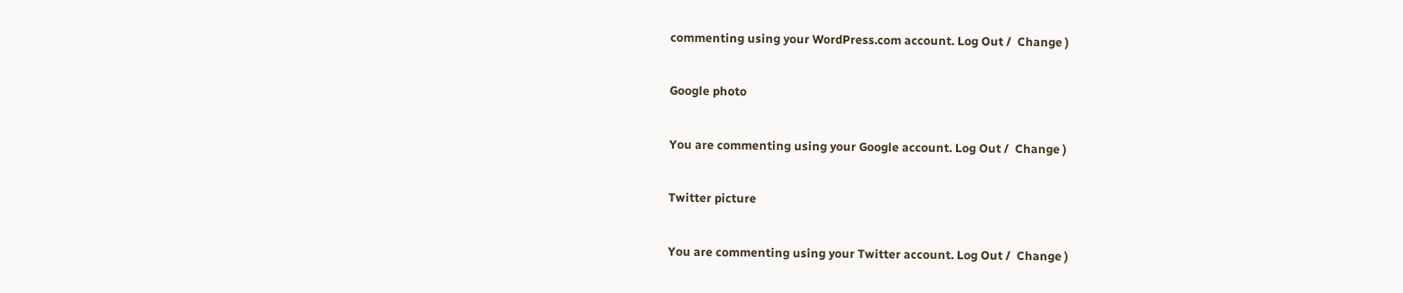commenting using your WordPress.com account. Log Out /  Change )

Google photo

You are commenting using your Google account. Log Out /  Change )

Twitter picture

You are commenting using your Twitter account. Log Out /  Change )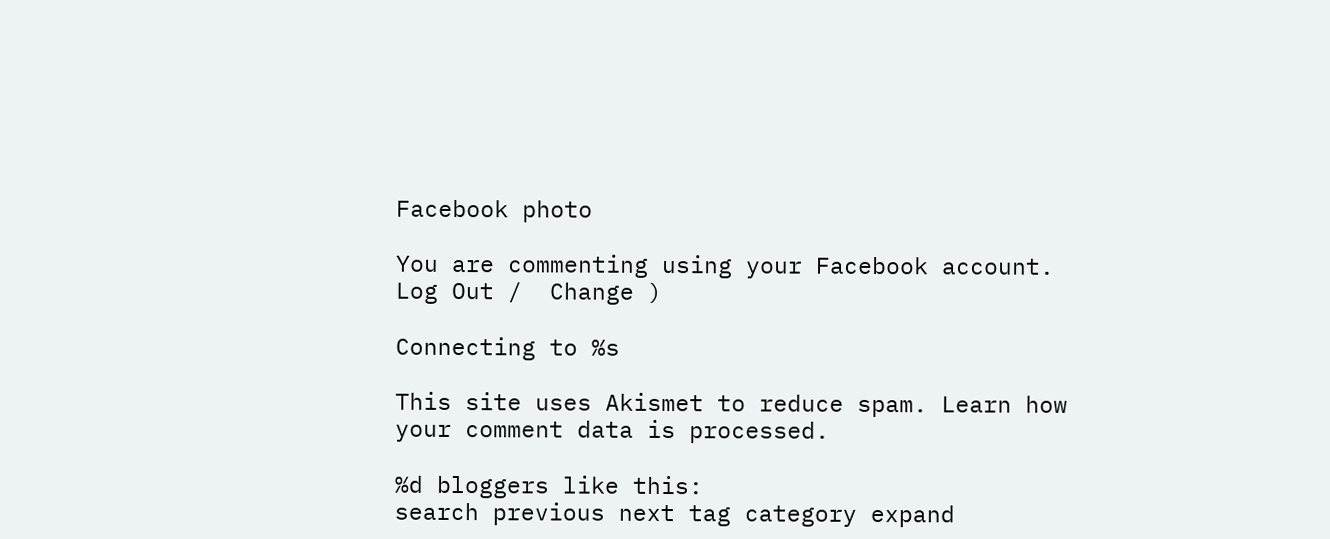Facebook photo

You are commenting using your Facebook account. Log Out /  Change )

Connecting to %s

This site uses Akismet to reduce spam. Learn how your comment data is processed.

%d bloggers like this:
search previous next tag category expand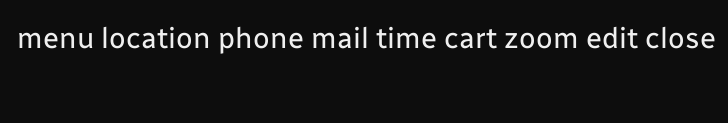menu location phone mail time cart zoom edit close